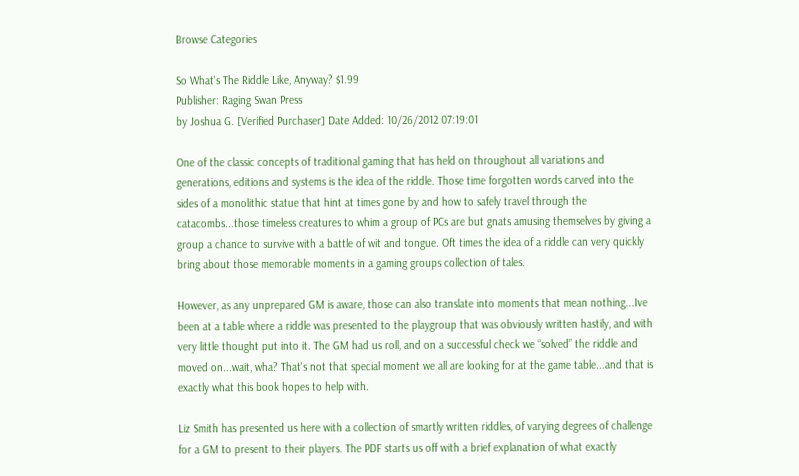Browse Categories

So What's The Riddle Like, Anyway? $1.99
Publisher: Raging Swan Press
by Joshua G. [Verified Purchaser] Date Added: 10/26/2012 07:19:01

One of the classic concepts of traditional gaming that has held on throughout all variations and generations, editions and systems is the idea of the riddle. Those time forgotten words carved into the sides of a monolithic statue that hint at times gone by and how to safely travel through the catacombs...those timeless creatures to whim a group of PCs are but gnats amusing themselves by giving a group a chance to survive with a battle of wit and tongue. Oft times the idea of a riddle can very quickly bring about those memorable moments in a gaming groups collection of tales.

However, as any unprepared GM is aware, those can also translate into moments that mean nothing...Ive been at a table where a riddle was presented to the playgroup that was obviously written hastily, and with very little thought put into it. The GM had us roll, and on a successful check we “solved” the riddle and moved on...wait, wha? That's not that special moment we all are looking for at the game table...and that is exactly what this book hopes to help with.

Liz Smith has presented us here with a collection of smartly written riddles, of varying degrees of challenge for a GM to present to their players. The PDF starts us off with a brief explanation of what exactly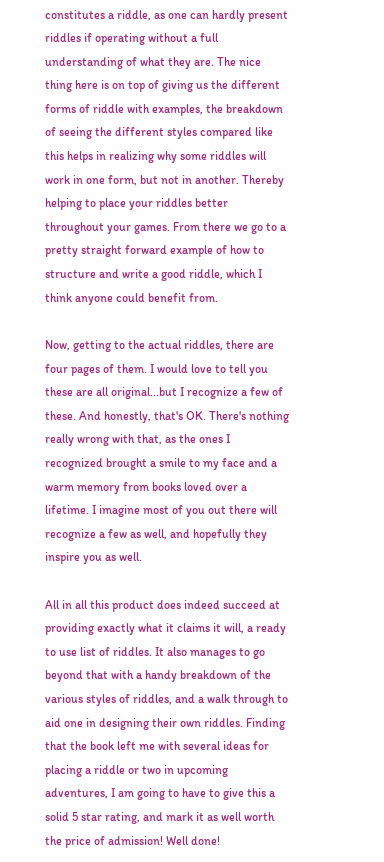constitutes a riddle, as one can hardly present riddles if operating without a full understanding of what they are. The nice thing here is on top of giving us the different forms of riddle with examples, the breakdown of seeing the different styles compared like this helps in realizing why some riddles will work in one form, but not in another. Thereby helping to place your riddles better throughout your games. From there we go to a pretty straight forward example of how to structure and write a good riddle, which I think anyone could benefit from.

Now, getting to the actual riddles, there are four pages of them. I would love to tell you these are all original...but I recognize a few of these. And honestly, that's OK. There's nothing really wrong with that, as the ones I recognized brought a smile to my face and a warm memory from books loved over a lifetime. I imagine most of you out there will recognize a few as well, and hopefully they inspire you as well.

All in all this product does indeed succeed at providing exactly what it claims it will, a ready to use list of riddles. It also manages to go beyond that with a handy breakdown of the various styles of riddles, and a walk through to aid one in designing their own riddles. Finding that the book left me with several ideas for placing a riddle or two in upcoming adventures, I am going to have to give this a solid 5 star rating, and mark it as well worth the price of admission! Well done!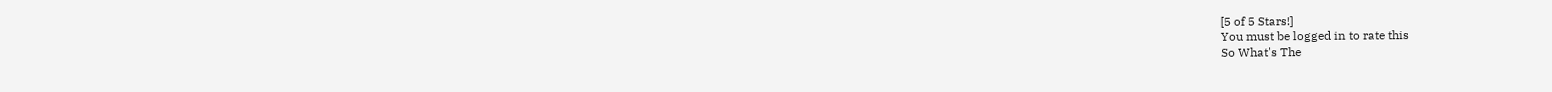[5 of 5 Stars!]
You must be logged in to rate this
So What's The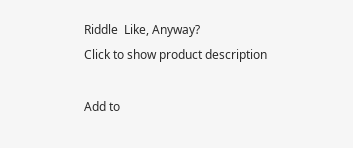Riddle  Like, Anyway?
Click to show product description

Add to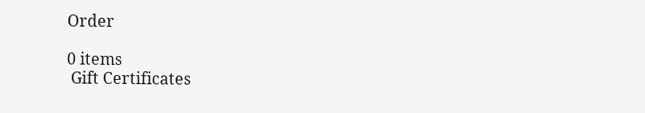Order

0 items
 Gift Certificates